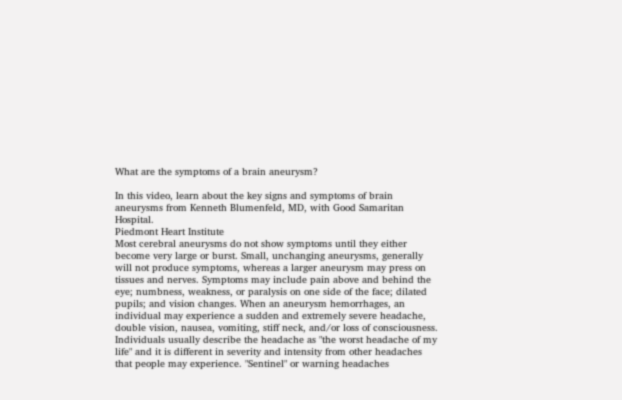What are the symptoms of a brain aneurysm?

In this video, learn about the key signs and symptoms of brain aneurysms from Kenneth Blumenfeld, MD, with Good Samaritan Hospital.
Piedmont Heart Institute
Most cerebral aneurysms do not show symptoms until they either become very large or burst. Small, unchanging aneurysms, generally will not produce symptoms, whereas a larger aneurysm may press on tissues and nerves. Symptoms may include pain above and behind the eye; numbness, weakness, or paralysis on one side of the face; dilated pupils; and vision changes. When an aneurysm hemorrhages, an individual may experience a sudden and extremely severe headache, double vision, nausea, vomiting, stiff neck, and/or loss of consciousness. Individuals usually describe the headache as "the worst headache of my life" and it is different in severity and intensity from other headaches that people may experience. "Sentinel" or warning headaches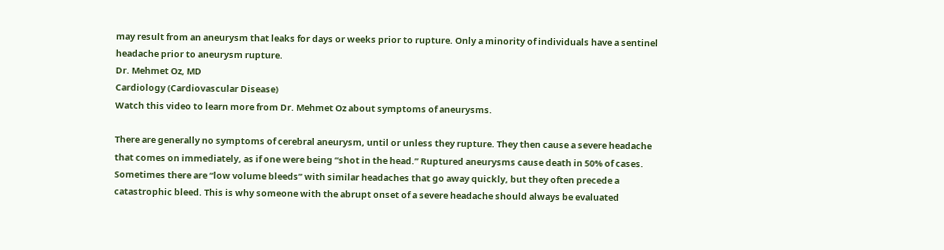may result from an aneurysm that leaks for days or weeks prior to rupture. Only a minority of individuals have a sentinel headache prior to aneurysm rupture.
Dr. Mehmet Oz, MD
Cardiology (Cardiovascular Disease)
Watch this video to learn more from Dr. Mehmet Oz about symptoms of aneurysms.

There are generally no symptoms of cerebral aneurysm, until or unless they rupture. They then cause a severe headache that comes on immediately, as if one were being “shot in the head.” Ruptured aneurysms cause death in 50% of cases. Sometimes there are “low volume bleeds” with similar headaches that go away quickly, but they often precede a catastrophic bleed. This is why someone with the abrupt onset of a severe headache should always be evaluated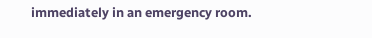immediately in an emergency room.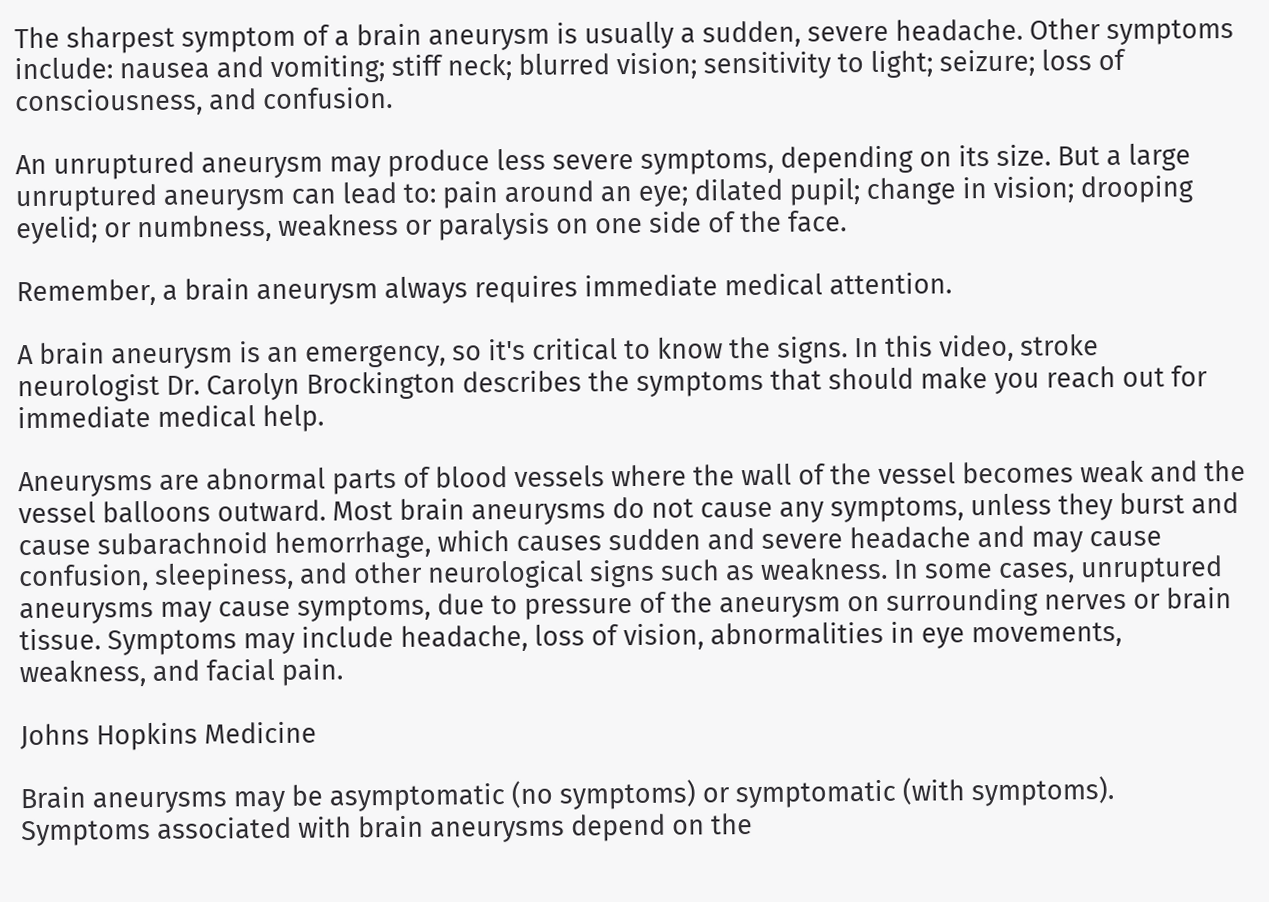The sharpest symptom of a brain aneurysm is usually a sudden, severe headache. Other symptoms include: nausea and vomiting; stiff neck; blurred vision; sensitivity to light; seizure; loss of consciousness, and confusion.

An unruptured aneurysm may produce less severe symptoms, depending on its size. But a large unruptured aneurysm can lead to: pain around an eye; dilated pupil; change in vision; drooping eyelid; or numbness, weakness or paralysis on one side of the face.

Remember, a brain aneurysm always requires immediate medical attention.

A brain aneurysm is an emergency, so it's critical to know the signs. In this video, stroke neurologist Dr. Carolyn Brockington describes the symptoms that should make you reach out for immediate medical help.

Aneurysms are abnormal parts of blood vessels where the wall of the vessel becomes weak and the vessel balloons outward. Most brain aneurysms do not cause any symptoms, unless they burst and cause subarachnoid hemorrhage, which causes sudden and severe headache and may cause confusion, sleepiness, and other neurological signs such as weakness. In some cases, unruptured aneurysms may cause symptoms, due to pressure of the aneurysm on surrounding nerves or brain tissue. Symptoms may include headache, loss of vision, abnormalities in eye movements, weakness, and facial pain.

Johns Hopkins Medicine

Brain aneurysms may be asymptomatic (no symptoms) or symptomatic (with symptoms). Symptoms associated with brain aneurysms depend on the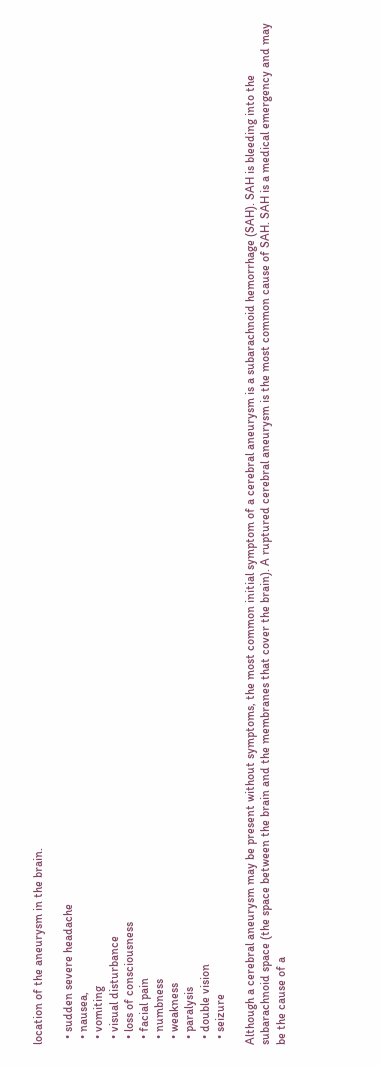location of the aneurysm in the brain.

  • sudden severe headache
  • nausea,
  • vomiting
  • visual disturbance
  • loss of consciousness
  • facial pain
  • numbness
  • weakness
  • paralysis
  • double vision
  • seizure

Although a cerebral aneurysm may be present without symptoms, the most common initial symptom of a cerebral aneurysm is a subarachnoid hemorrhage (SAH). SAH is bleeding into the subarachnoid space (the space between the brain and the membranes that cover the brain). A ruptured cerebral aneurysm is the most common cause of SAH. SAH is a medical emergency and may be the cause of a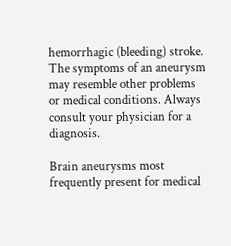hemorrhagic (bleeding) stroke. The symptoms of an aneurysm may resemble other problems or medical conditions. Always consult your physician for a diagnosis.

Brain aneurysms most frequently present for medical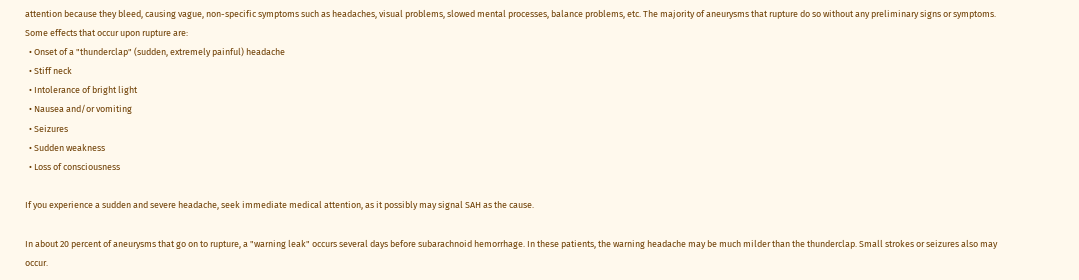attention because they bleed, causing vague, non-specific symptoms such as headaches, visual problems, slowed mental processes, balance problems, etc. The majority of aneurysms that rupture do so without any preliminary signs or symptoms. Some effects that occur upon rupture are:
  • Onset of a "thunderclap" (sudden, extremely painful) headache
  • Stiff neck
  • Intolerance of bright light
  • Nausea and/or vomiting
  • Seizures
  • Sudden weakness
  • Loss of consciousness

If you experience a sudden and severe headache, seek immediate medical attention, as it possibly may signal SAH as the cause.

In about 20 percent of aneurysms that go on to rupture, a "warning leak" occurs several days before subarachnoid hemorrhage. In these patients, the warning headache may be much milder than the thunderclap. Small strokes or seizures also may occur.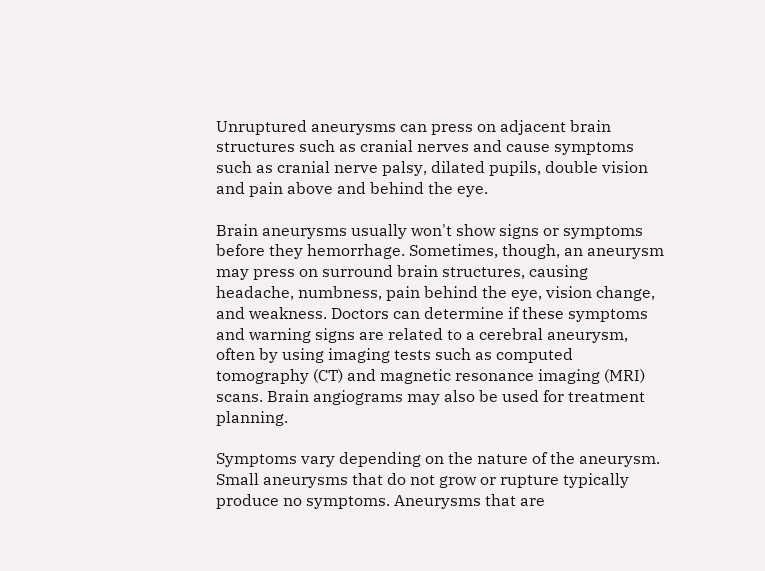Unruptured aneurysms can press on adjacent brain structures such as cranial nerves and cause symptoms such as cranial nerve palsy, dilated pupils, double vision and pain above and behind the eye.

Brain aneurysms usually won't show signs or symptoms before they hemorrhage. Sometimes, though, an aneurysm may press on surround brain structures, causing headache, numbness, pain behind the eye, vision change, and weakness. Doctors can determine if these symptoms and warning signs are related to a cerebral aneurysm, often by using imaging tests such as computed tomography (CT) and magnetic resonance imaging (MRI) scans. Brain angiograms may also be used for treatment planning.

Symptoms vary depending on the nature of the aneurysm. Small aneurysms that do not grow or rupture typically produce no symptoms. Aneurysms that are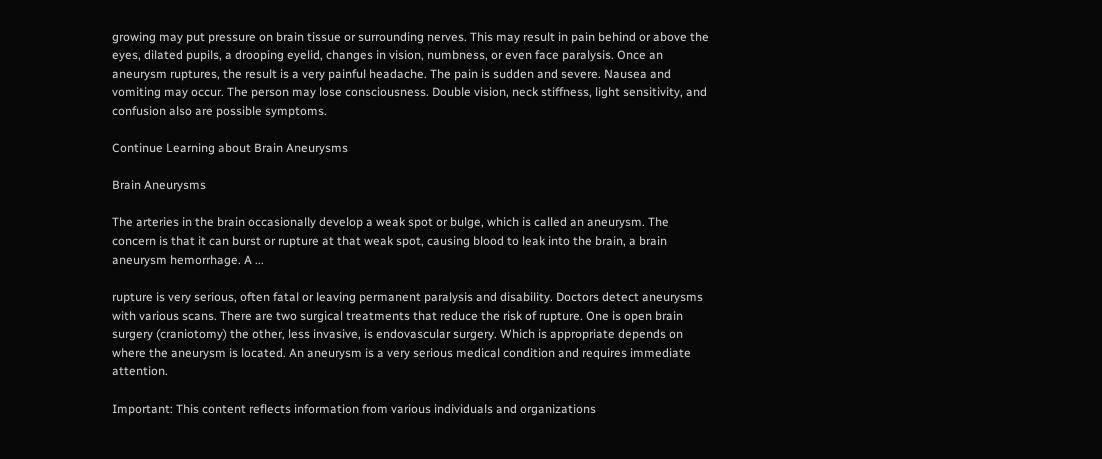growing may put pressure on brain tissue or surrounding nerves. This may result in pain behind or above the eyes, dilated pupils, a drooping eyelid, changes in vision, numbness, or even face paralysis. Once an aneurysm ruptures, the result is a very painful headache. The pain is sudden and severe. Nausea and vomiting may occur. The person may lose consciousness. Double vision, neck stiffness, light sensitivity, and confusion also are possible symptoms.

Continue Learning about Brain Aneurysms

Brain Aneurysms

The arteries in the brain occasionally develop a weak spot or bulge, which is called an aneurysm. The concern is that it can burst or rupture at that weak spot, causing blood to leak into the brain, a brain aneurysm hemorrhage. A ...

rupture is very serious, often fatal or leaving permanent paralysis and disability. Doctors detect aneurysms with various scans. There are two surgical treatments that reduce the risk of rupture. One is open brain surgery (craniotomy) the other, less invasive, is endovascular surgery. Which is appropriate depends on where the aneurysm is located. An aneurysm is a very serious medical condition and requires immediate attention.

Important: This content reflects information from various individuals and organizations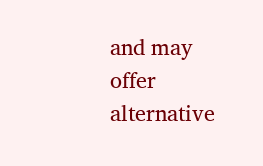and may offer alternative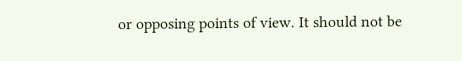or opposing points of view. It should not be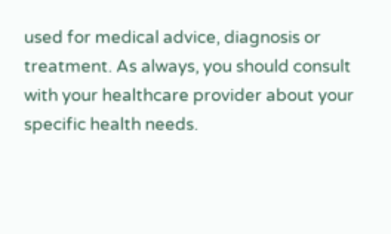used for medical advice, diagnosis or treatment. As always, you should consult with your healthcare provider about your specific health needs.